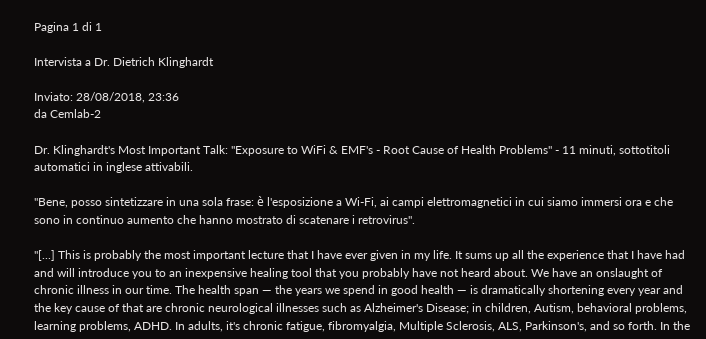Pagina 1 di 1

Intervista a Dr. Dietrich Klinghardt

Inviato: 28/08/2018, 23:36
da Cemlab-2

Dr. Klinghardt's Most Important Talk: "Exposure to WiFi & EMF's - Root Cause of Health Problems" - 11 minuti, sottotitoli automatici in inglese attivabili.

"Bene, posso sintetizzare in una sola frase: è l'esposizione a Wi-Fi, ai campi elettromagnetici in cui siamo immersi ora e che sono in continuo aumento che hanno mostrato di scatenare i retrovirus".

"[...] This is probably the most important lecture that I have ever given in my life. It sums up all the experience that I have had and will introduce you to an inexpensive healing tool that you probably have not heard about. We have an onslaught of chronic illness in our time. The health span — the years we spend in good health — is dramatically shortening every year and the key cause of that are chronic neurological illnesses such as Alzheimer's Disease; in children, Autism, behavioral problems, learning problems, ADHD. In adults, it's chronic fatigue, fibromyalgia, Multiple Sclerosis, ALS, Parkinson's, and so forth. In the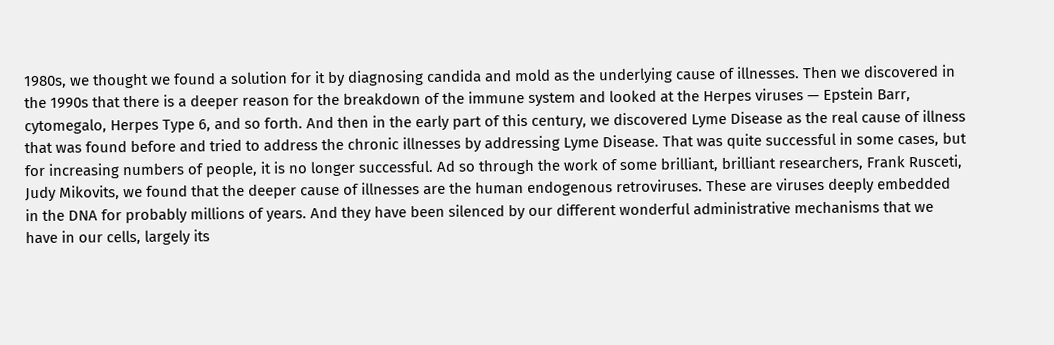1980s, we thought we found a solution for it by diagnosing candida and mold as the underlying cause of illnesses. Then we discovered in the 1990s that there is a deeper reason for the breakdown of the immune system and looked at the Herpes viruses — Epstein Barr, cytomegalo, Herpes Type 6, and so forth. And then in the early part of this century, we discovered Lyme Disease as the real cause of illness that was found before and tried to address the chronic illnesses by addressing Lyme Disease. That was quite successful in some cases, but for increasing numbers of people, it is no longer successful. Ad so through the work of some brilliant, brilliant researchers, Frank Rusceti, Judy Mikovits, we found that the deeper cause of illnesses are the human endogenous retroviruses. These are viruses deeply embedded in the DNA for probably millions of years. And they have been silenced by our different wonderful administrative mechanisms that we have in our cells, largely its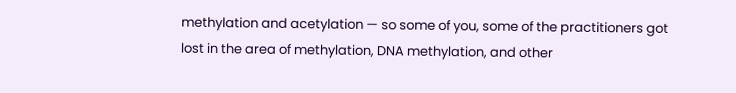methylation and acetylation — so some of you, some of the practitioners got lost in the area of methylation, DNA methylation, and other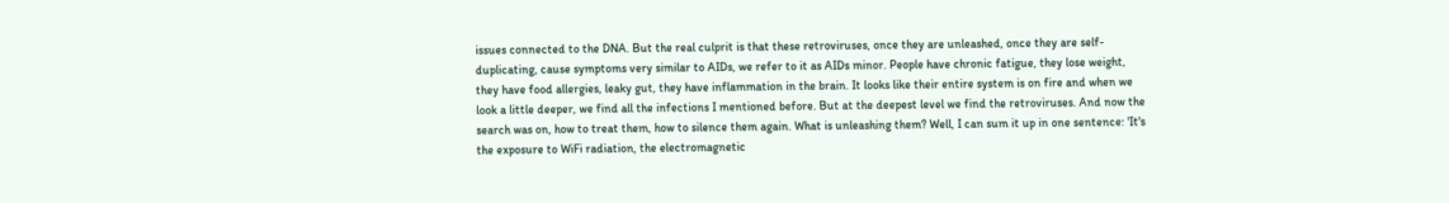issues connected to the DNA. But the real culprit is that these retroviruses, once they are unleashed, once they are self-duplicating, cause symptoms very similar to AIDs, we refer to it as AIDs minor. People have chronic fatigue, they lose weight, they have food allergies, leaky gut, they have inflammation in the brain. It looks like their entire system is on fire and when we look a little deeper, we find all the infections I mentioned before. But at the deepest level we find the retroviruses. And now the search was on, how to treat them, how to silence them again. What is unleashing them? Well, I can sum it up in one sentence: 'It's the exposure to WiFi radiation, the electromagnetic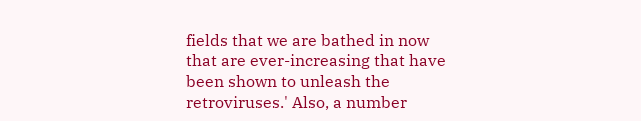fields that we are bathed in now that are ever-increasing that have been shown to unleash the retroviruses.' Also, a number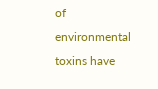of environmental toxins have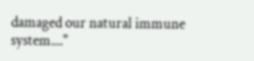damaged our natural immune system...."